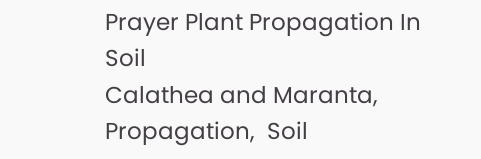Prayer Plant Propagation In Soil
Calathea and Maranta,  Propagation,  Soil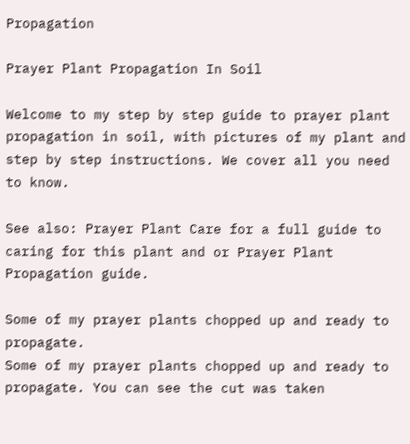Propagation

Prayer Plant Propagation In Soil

Welcome to my step by step guide to prayer plant propagation in soil, with pictures of my plant and step by step instructions. We cover all you need to know.

See also: Prayer Plant Care for a full guide to caring for this plant and or Prayer Plant Propagation guide.

Some of my prayer plants chopped up and ready to propagate.
Some of my prayer plants chopped up and ready to propagate. You can see the cut was taken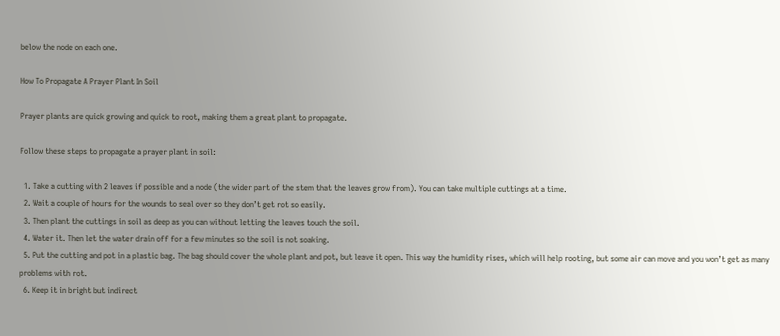below the node on each one.

How To Propagate A Prayer Plant In Soil

Prayer plants are quick growing and quick to root, making them a great plant to propagate.

Follow these steps to propagate a prayer plant in soil:

  1. Take a cutting with 2 leaves if possible and a node (the wider part of the stem that the leaves grow from). You can take multiple cuttings at a time.
  2. Wait a couple of hours for the wounds to seal over so they don’t get rot so easily.
  3. Then plant the cuttings in soil as deep as you can without letting the leaves touch the soil.
  4. Water it. Then let the water drain off for a few minutes so the soil is not soaking.
  5. Put the cutting and pot in a plastic bag. The bag should cover the whole plant and pot, but leave it open. This way the humidity rises, which will help rooting, but some air can move and you won’t get as many problems with rot.
  6. Keep it in bright but indirect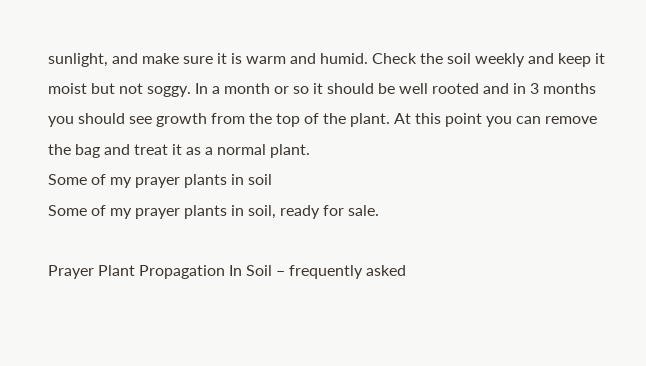sunlight, and make sure it is warm and humid. Check the soil weekly and keep it moist but not soggy. In a month or so it should be well rooted and in 3 months you should see growth from the top of the plant. At this point you can remove the bag and treat it as a normal plant.
Some of my prayer plants in soil
Some of my prayer plants in soil, ready for sale.

Prayer Plant Propagation In Soil – frequently asked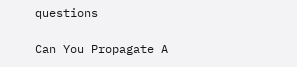questions

Can You Propagate A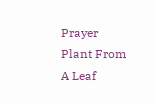Prayer Plant From A Leaf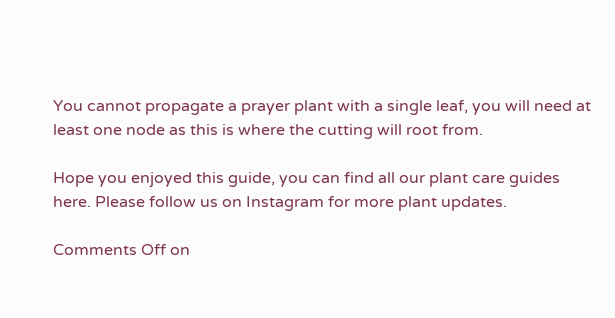You cannot propagate a prayer plant with a single leaf, you will need at least one node as this is where the cutting will root from.

Hope you enjoyed this guide, you can find all our plant care guides here. Please follow us on Instagram for more plant updates.

Comments Off on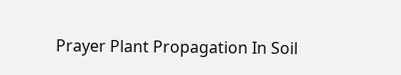Prayer Plant Propagation In Soil